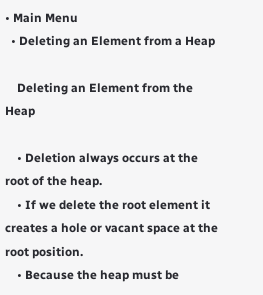• Main Menu
  • Deleting an Element from a Heap

    Deleting an Element from the Heap

    • Deletion always occurs at the root of the heap.
    • If we delete the root element it creates a hole or vacant space at the root position.
    • Because the heap must be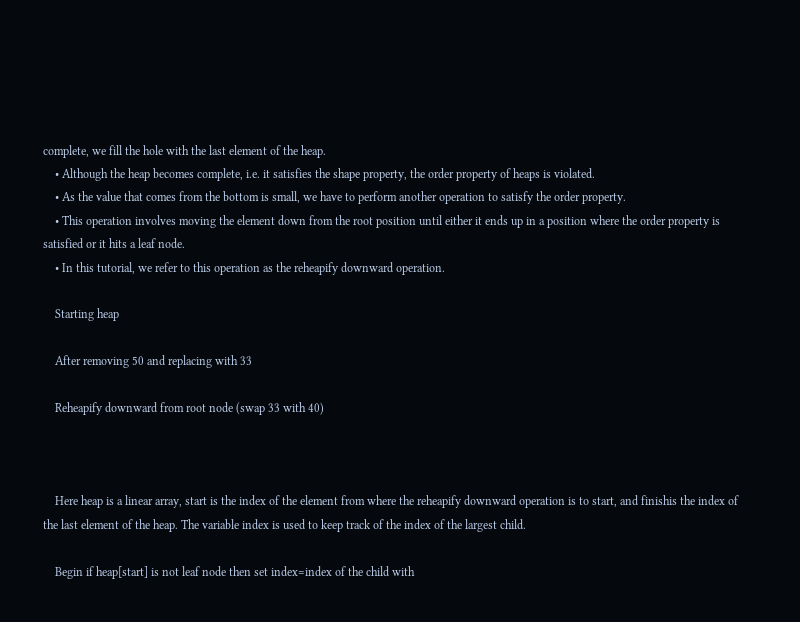complete, we fill the hole with the last element of the heap.
    • Although the heap becomes complete, i.e. it satisfies the shape property, the order property of heaps is violated.
    • As the value that comes from the bottom is small, we have to perform another operation to satisfy the order property.
    • This operation involves moving the element down from the root position until either it ends up in a position where the order property is satisfied or it hits a leaf node.
    • In this tutorial, we refer to this operation as the reheapify downward operation.

    Starting heap

    After removing 50 and replacing with 33

    Reheapify downward from root node (swap 33 with 40)



    Here heap is a linear array, start is the index of the element from where the reheapify downward operation is to start, and finishis the index of the last element of the heap. The variable index is used to keep track of the index of the largest child.

    Begin if heap[start] is not leaf node then set index=index of the child with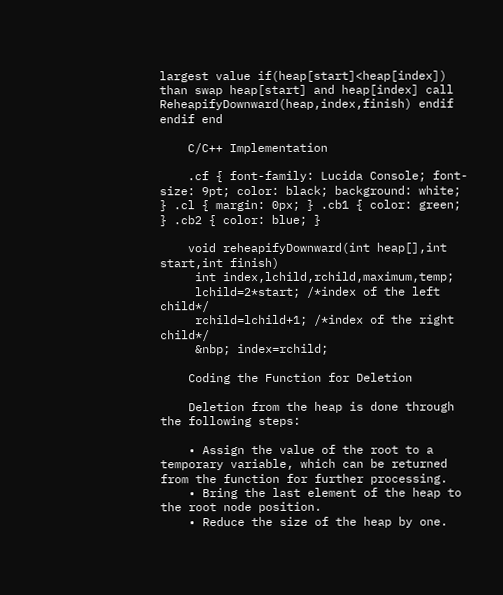largest value if(heap[start]<heap[index]) than swap heap[start] and heap[index] call ReheapifyDownward(heap,index,finish) endif endif end

    C/C++ Implementation

    .cf { font-family: Lucida Console; font-size: 9pt; color: black; background: white; } .cl { margin: 0px; } .cb1 { color: green; } .cb2 { color: blue; }

    void reheapifyDownward(int heap[],int start,int finish)
     int index,lchild,rchild,maximum,temp;
     lchild=2*start; /*index of the left child*/
     rchild=lchild+1; /*index of the right child*/
     &nbp; index=rchild;

    Coding the Function for Deletion

    Deletion from the heap is done through the following steps:

    • Assign the value of the root to a temporary variable, which can be returned from the function for further processing.
    • Bring the last element of the heap to the root node position.
    • Reduce the size of the heap by one.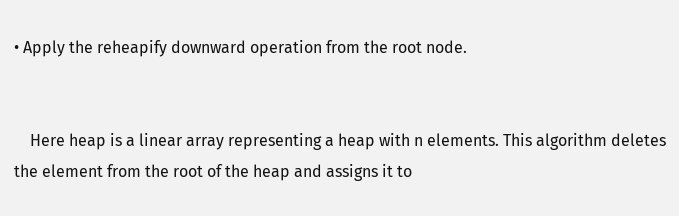• Apply the reheapify downward operation from the root node.


    Here heap is a linear array representing a heap with n elements. This algorithm deletes the element from the root of the heap and assigns it to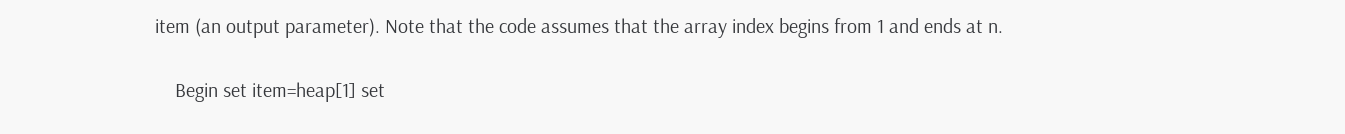item (an output parameter). Note that the code assumes that the array index begins from 1 and ends at n.

    Begin set item=heap[1] set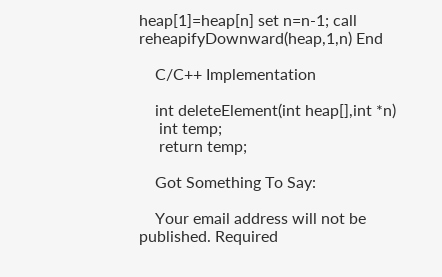heap[1]=heap[n] set n=n-1; call reheapifyDownward(heap,1,n) End

    C/C++ Implementation

    int deleteElement(int heap[],int *n)
     int temp;
     return temp;

    Got Something To Say:

    Your email address will not be published. Required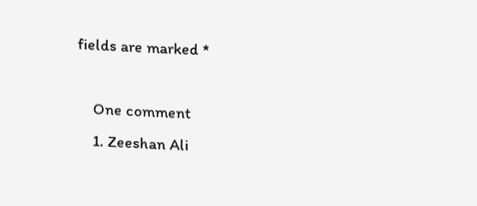fields are marked *

    One comment
    1. Zeeshan Ali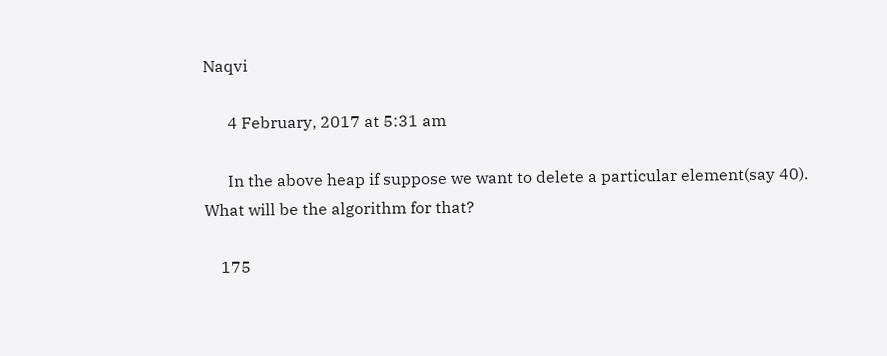Naqvi

      4 February, 2017 at 5:31 am

      In the above heap if suppose we want to delete a particular element(say 40). What will be the algorithm for that?

    175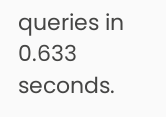queries in 0.633 seconds.